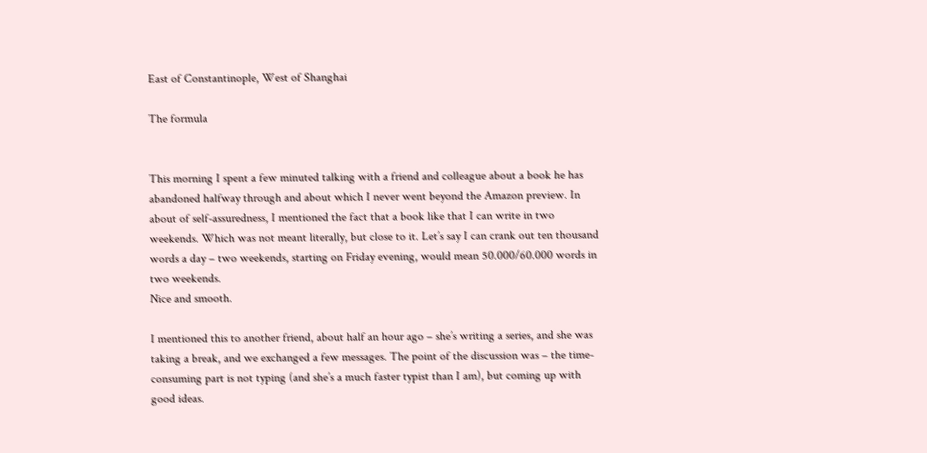East of Constantinople, West of Shanghai

The formula


This morning I spent a few minuted talking with a friend and colleague about a book he has abandoned halfway through and about which I never went beyond the Amazon preview. In about of self-assuredness, I mentioned the fact that a book like that I can write in two weekends. Which was not meant literally, but close to it. Let’s say I can crank out ten thousand words a day – two weekends, starting on Friday evening, would mean 50.000/60.000 words in two weekends.
Nice and smooth.

I mentioned this to another friend, about half an hour ago – she’s writing a series, and she was taking a break, and we exchanged a few messages. The point of the discussion was – the time-consuming part is not typing (and she’s a much faster typist than I am), but coming up with good ideas.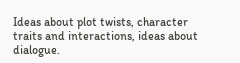Ideas about plot twists, character traits and interactions, ideas about dialogue.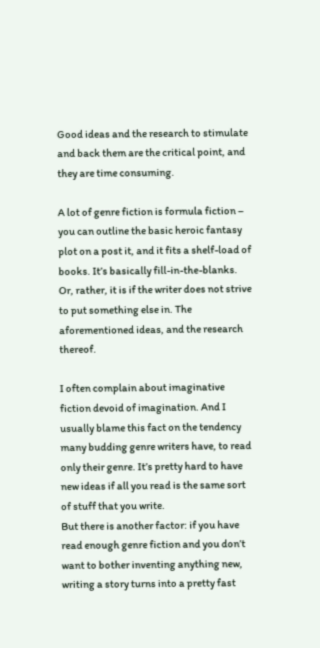Good ideas and the research to stimulate and back them are the critical point, and they are time consuming.

A lot of genre fiction is formula fiction – you can outline the basic heroic fantasy plot on a post it, and it fits a shelf-load of books. It’s basically fill-in-the-blanks.
Or, rather, it is if the writer does not strive to put something else in. The aforementioned ideas, and the research thereof.

I often complain about imaginative fiction devoid of imagination. And I usually blame this fact on the tendency many budding genre writers have, to read only their genre. It’s pretty hard to have new ideas if all you read is the same sort of stuff that you write.
But there is another factor: if you have read enough genre fiction and you don’t want to bother inventing anything new, writing a story turns into a pretty fast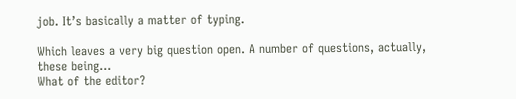job. It’s basically a matter of typing.

Which leaves a very big question open. A number of questions, actually, these being…
What of the editor?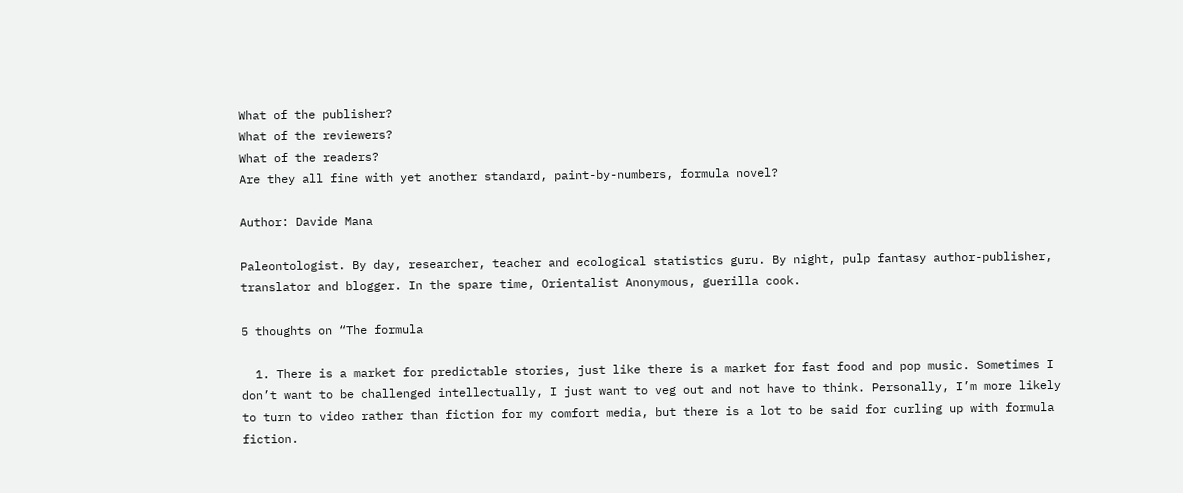What of the publisher?
What of the reviewers?
What of the readers?
Are they all fine with yet another standard, paint-by-numbers, formula novel?

Author: Davide Mana

Paleontologist. By day, researcher, teacher and ecological statistics guru. By night, pulp fantasy author-publisher, translator and blogger. In the spare time, Orientalist Anonymous, guerilla cook.

5 thoughts on “The formula

  1. There is a market for predictable stories, just like there is a market for fast food and pop music. Sometimes I don’t want to be challenged intellectually, I just want to veg out and not have to think. Personally, I’m more likely to turn to video rather than fiction for my comfort media, but there is a lot to be said for curling up with formula fiction.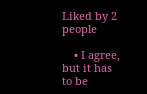Liked by 2 people

    • I agree, but it has to be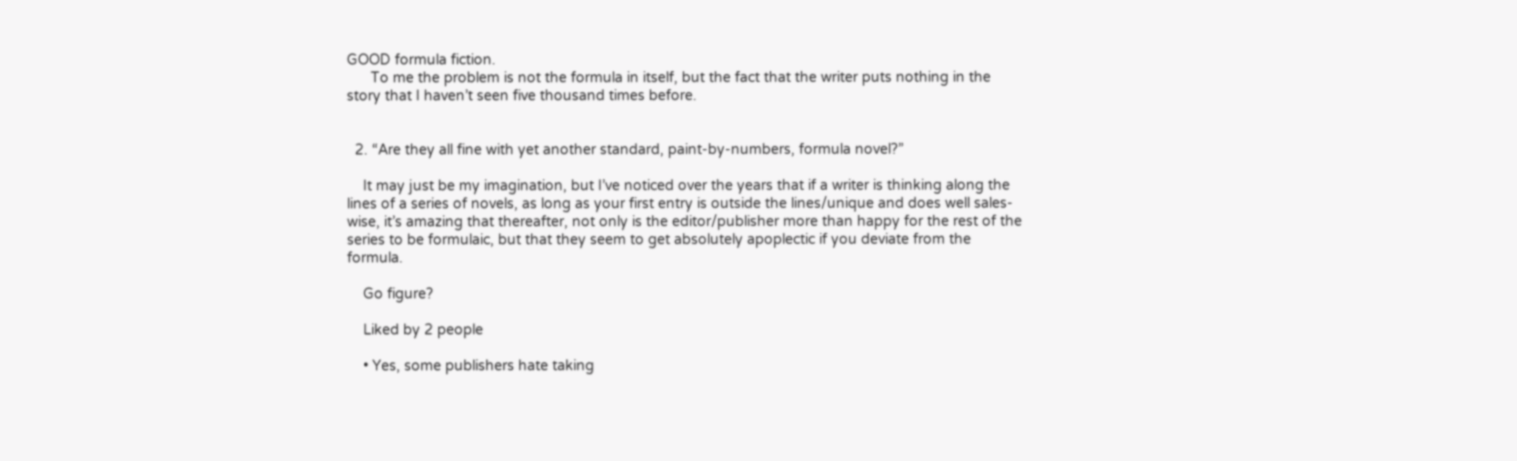GOOD formula fiction.
      To me the problem is not the formula in itself, but the fact that the writer puts nothing in the story that I haven’t seen five thousand times before.


  2. “Are they all fine with yet another standard, paint-by-numbers, formula novel?”

    It may just be my imagination, but I’ve noticed over the years that if a writer is thinking along the lines of a series of novels, as long as your first entry is outside the lines/unique and does well sales-wise, it’s amazing that thereafter, not only is the editor/publisher more than happy for the rest of the series to be formulaic, but that they seem to get absolutely apoplectic if you deviate from the formula.

    Go figure?

    Liked by 2 people

    • Yes, some publishers hate taking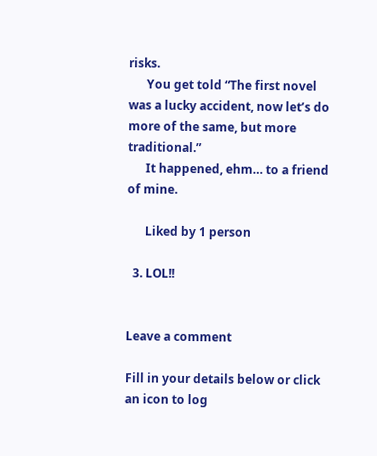risks.
      You get told “The first novel was a lucky accident, now let’s do more of the same, but more traditional.”
      It happened, ehm… to a friend of mine.

      Liked by 1 person

  3. LOL!!


Leave a comment

Fill in your details below or click an icon to log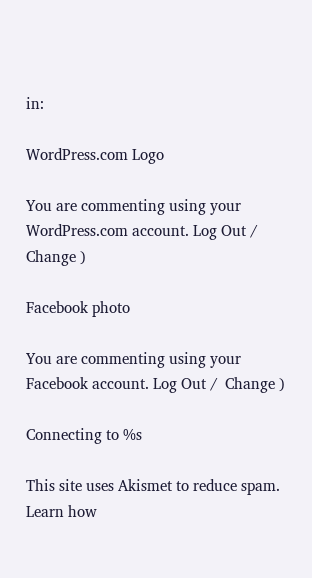in:

WordPress.com Logo

You are commenting using your WordPress.com account. Log Out /  Change )

Facebook photo

You are commenting using your Facebook account. Log Out /  Change )

Connecting to %s

This site uses Akismet to reduce spam. Learn how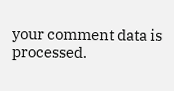your comment data is processed.